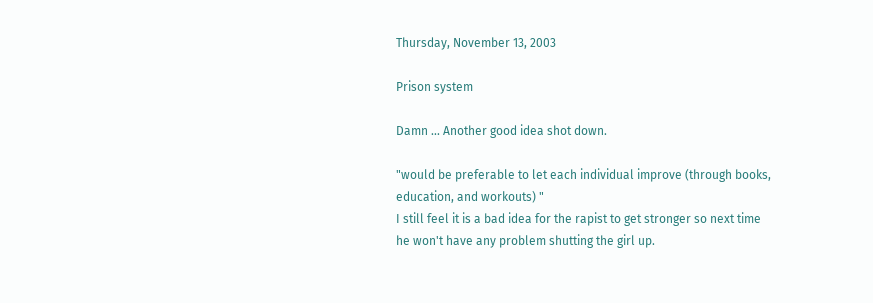Thursday, November 13, 2003

Prison system

Damn ... Another good idea shot down.

"would be preferable to let each individual improve (through books, education, and workouts) "
I still feel it is a bad idea for the rapist to get stronger so next time he won't have any problem shutting the girl up.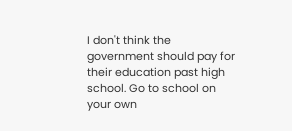I don't think the government should pay for their education past high school. Go to school on your own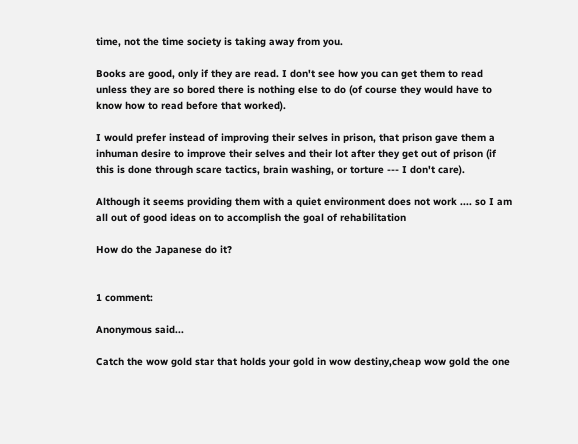time, not the time society is taking away from you.

Books are good, only if they are read. I don't see how you can get them to read unless they are so bored there is nothing else to do (of course they would have to know how to read before that worked).

I would prefer instead of improving their selves in prison, that prison gave them a inhuman desire to improve their selves and their lot after they get out of prison (if this is done through scare tactics, brain washing, or torture --- I don't care).

Although it seems providing them with a quiet environment does not work .... so I am all out of good ideas on to accomplish the goal of rehabilitation

How do the Japanese do it?


1 comment:

Anonymous said...

Catch the wow gold star that holds your gold in wow destiny,cheap wow gold the one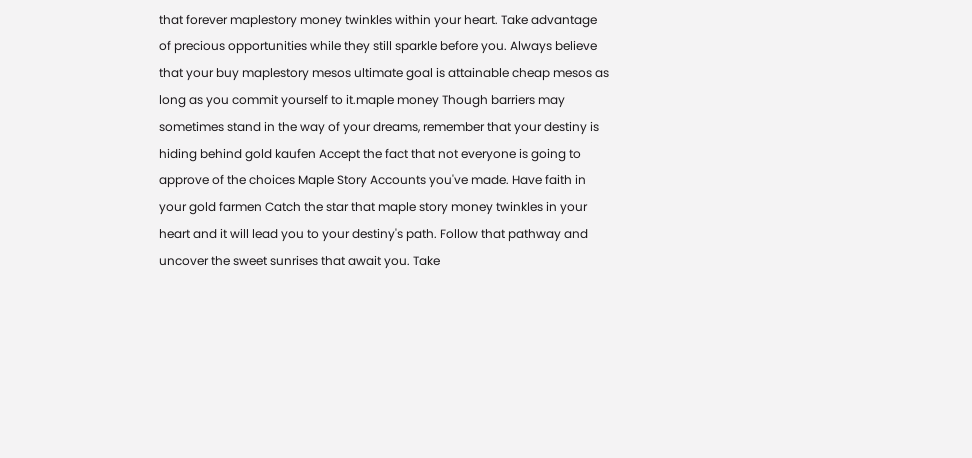that forever maplestory money twinkles within your heart. Take advantage of precious opportunities while they still sparkle before you. Always believe that your buy maplestory mesos ultimate goal is attainable cheap mesos as long as you commit yourself to it.maple money Though barriers may sometimes stand in the way of your dreams, remember that your destiny is hiding behind gold kaufen Accept the fact that not everyone is going to approve of the choices Maple Story Accounts you've made. Have faith in your gold farmen Catch the star that maple story money twinkles in your heart and it will lead you to your destiny's path. Follow that pathway and uncover the sweet sunrises that await you. Take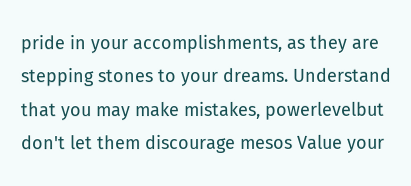pride in your accomplishments, as they are stepping stones to your dreams. Understand that you may make mistakes, powerlevelbut don't let them discourage mesos Value your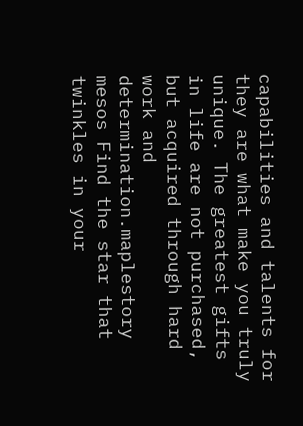capabilities and talents for they are what make you truly unique. The greatest gifts in life are not purchased, but acquired through hard work and determination.maplestory mesos Find the star that twinkles in your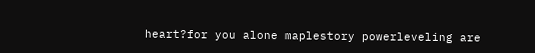heart?for you alone maplestory powerleveling are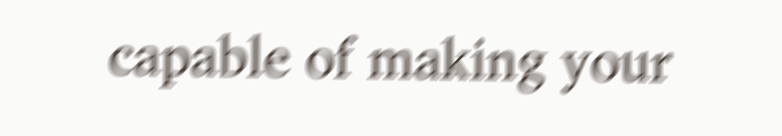capable of making your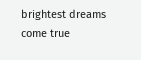brightest dreams come true